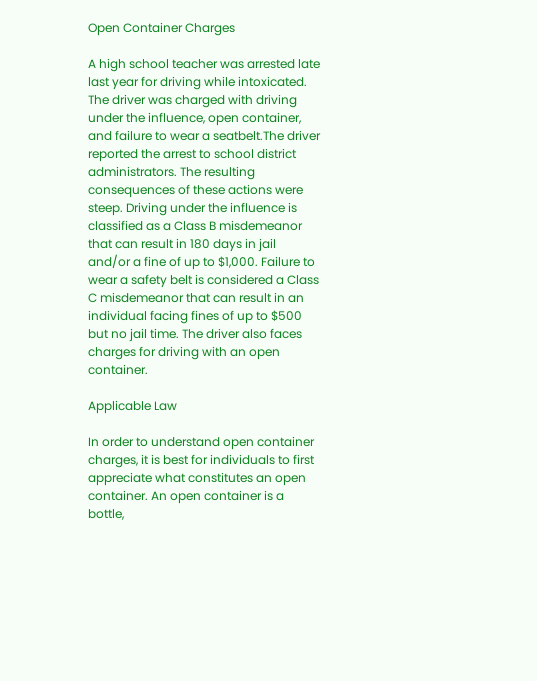Open Container Charges

A high school teacher was arrested late last year for driving while intoxicated. The driver was charged with driving under the influence, open container, and failure to wear a seatbelt.The driver reported the arrest to school district administrators. The resulting consequences of these actions were steep. Driving under the influence is classified as a Class B misdemeanor that can result in 180 days in jail and/or a fine of up to $1,000. Failure to wear a safety belt is considered a Class C misdemeanor that can result in an individual facing fines of up to $500 but no jail time. The driver also faces charges for driving with an open container.

Applicable Law

In order to understand open container charges, it is best for individuals to first appreciate what constitutes an open container. An open container is a bottle,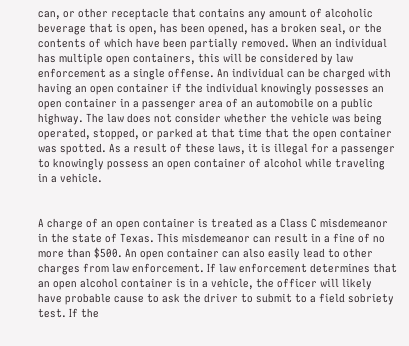can, or other receptacle that contains any amount of alcoholic beverage that is open, has been opened, has a broken seal, or the contents of which have been partially removed. When an individual has multiple open containers, this will be considered by law enforcement as a single offense. An individual can be charged with having an open container if the individual knowingly possesses an open container in a passenger area of an automobile on a public highway. The law does not consider whether the vehicle was being operated, stopped, or parked at that time that the open container was spotted. As a result of these laws, it is illegal for a passenger to knowingly possess an open container of alcohol while traveling in a vehicle.


A charge of an open container is treated as a Class C misdemeanor in the state of Texas. This misdemeanor can result in a fine of no more than $500. An open container can also easily lead to other charges from law enforcement. If law enforcement determines that an open alcohol container is in a vehicle, the officer will likely have probable cause to ask the driver to submit to a field sobriety test. If the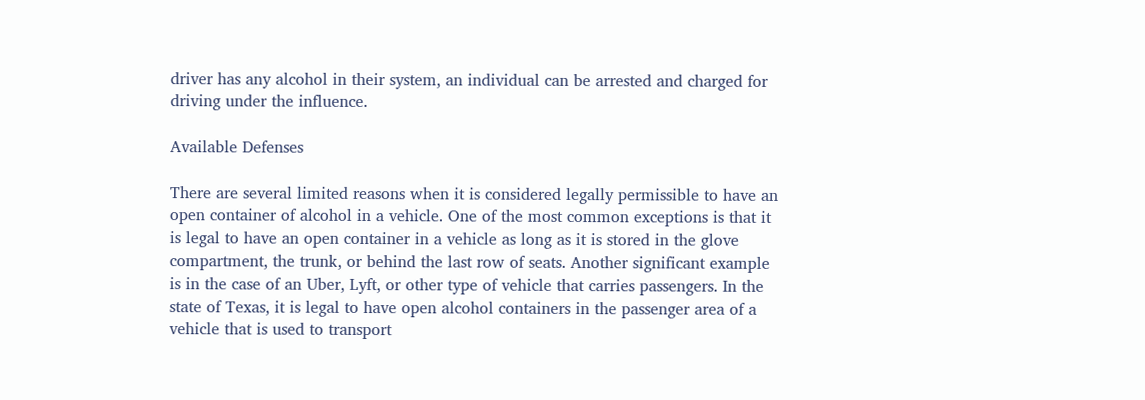driver has any alcohol in their system, an individual can be arrested and charged for driving under the influence.

Available Defenses

There are several limited reasons when it is considered legally permissible to have an open container of alcohol in a vehicle. One of the most common exceptions is that it is legal to have an open container in a vehicle as long as it is stored in the glove compartment, the trunk, or behind the last row of seats. Another significant example is in the case of an Uber, Lyft, or other type of vehicle that carries passengers. In the state of Texas, it is legal to have open alcohol containers in the passenger area of a vehicle that is used to transport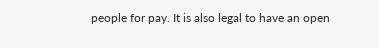people for pay. It is also legal to have an open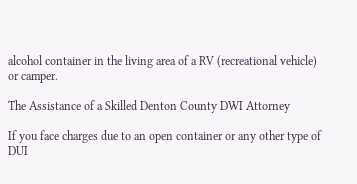alcohol container in the living area of a RV (recreational vehicle) or camper.

The Assistance of a Skilled Denton County DWI Attorney

If you face charges due to an open container or any other type of DUI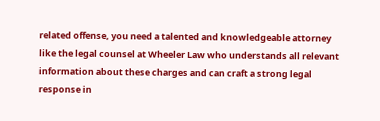related offense, you need a talented and knowledgeable attorney like the legal counsel at Wheeler Law who understands all relevant information about these charges and can craft a strong legal response in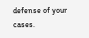defense of your cases.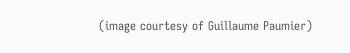(image courtesy of Guillaume Paumier)